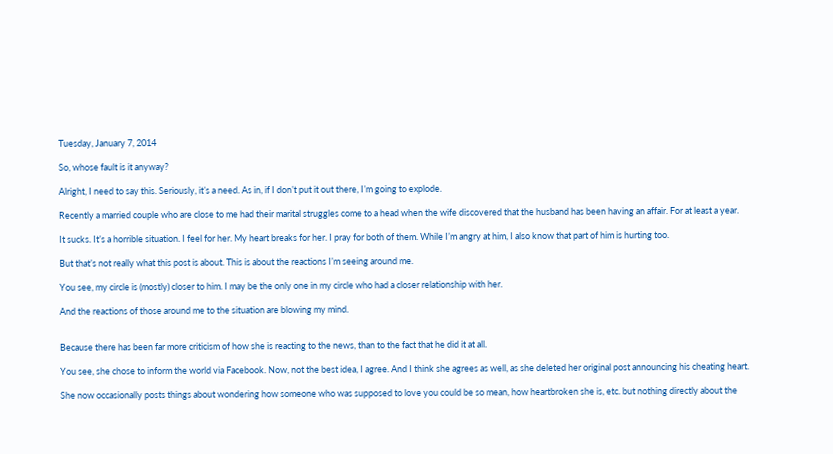Tuesday, January 7, 2014

So, whose fault is it anyway?

Alright, I need to say this. Seriously, it’s a need. As in, if I don’t put it out there, I’m going to explode.

Recently a married couple who are close to me had their marital struggles come to a head when the wife discovered that the husband has been having an affair. For at least a year.

It sucks. It’s a horrible situation. I feel for her. My heart breaks for her. I pray for both of them. While I’m angry at him, I also know that part of him is hurting too.

But that’s not really what this post is about. This is about the reactions I’m seeing around me.

You see, my circle is (mostly) closer to him. I may be the only one in my circle who had a closer relationship with her.

And the reactions of those around me to the situation are blowing my mind.


Because there has been far more criticism of how she is reacting to the news, than to the fact that he did it at all.

You see, she chose to inform the world via Facebook. Now, not the best idea, I agree. And I think she agrees as well, as she deleted her original post announcing his cheating heart.

She now occasionally posts things about wondering how someone who was supposed to love you could be so mean, how heartbroken she is, etc. but nothing directly about the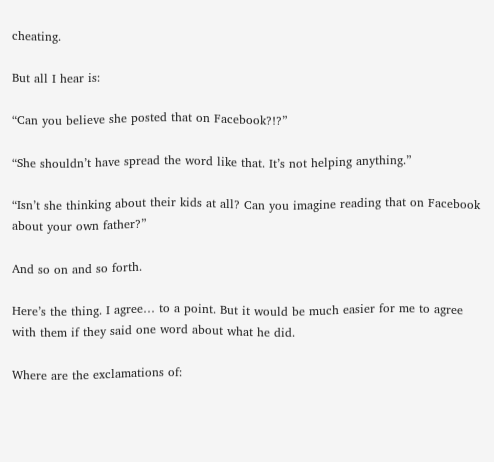cheating.

But all I hear is:

“Can you believe she posted that on Facebook?!?”

“She shouldn’t have spread the word like that. It’s not helping anything.”

“Isn’t she thinking about their kids at all? Can you imagine reading that on Facebook about your own father?”

And so on and so forth.

Here’s the thing. I agree… to a point. But it would be much easier for me to agree with them if they said one word about what he did.

Where are the exclamations of: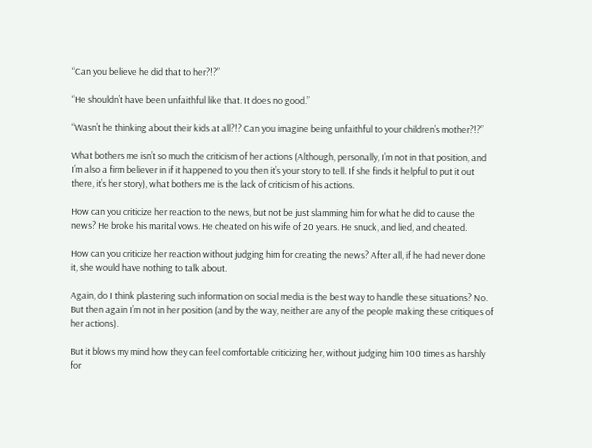“Can you believe he did that to her?!?”

“He shouldn’t have been unfaithful like that. It does no good.”

“Wasn’t he thinking about their kids at all?!? Can you imagine being unfaithful to your children’s mother?!?”

What bothers me isn’t so much the criticism of her actions (Although, personally, I’m not in that position, and I’m also a firm believer in if it happened to you then it’s your story to tell. If she finds it helpful to put it out there, it’s her story), what bothers me is the lack of criticism of his actions.

How can you criticize her reaction to the news, but not be just slamming him for what he did to cause the news? He broke his marital vows. He cheated on his wife of 20 years. He snuck, and lied, and cheated.

How can you criticize her reaction without judging him for creating the news? After all, if he had never done it, she would have nothing to talk about.

Again, do I think plastering such information on social media is the best way to handle these situations? No. But then again I’m not in her position (and by the way, neither are any of the people making these critiques of her actions).

But it blows my mind how they can feel comfortable criticizing her, without judging him 100 times as harshly for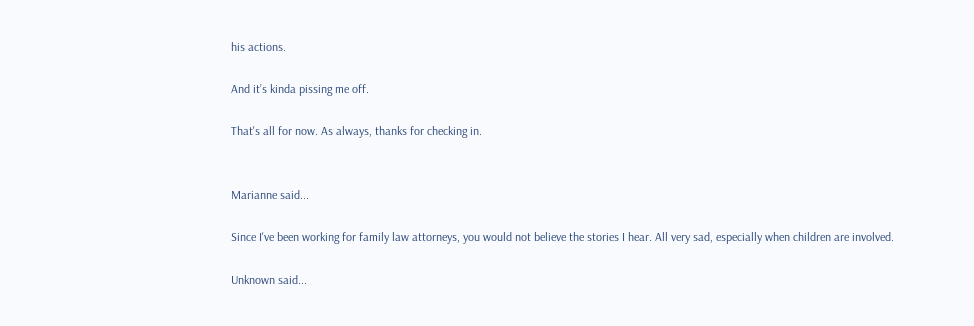his actions.

And it’s kinda pissing me off.

That's all for now. As always, thanks for checking in.


Marianne said...

Since I've been working for family law attorneys, you would not believe the stories I hear. All very sad, especially when children are involved.

Unknown said...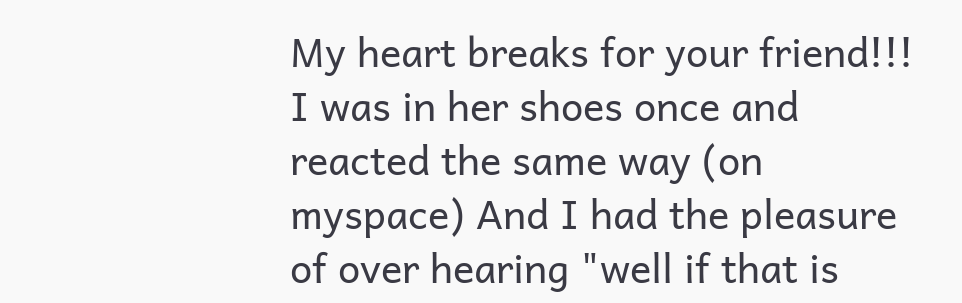My heart breaks for your friend!!! I was in her shoes once and reacted the same way (on myspace) And I had the pleasure of over hearing "well if that is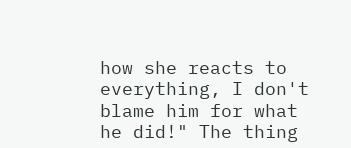how she reacts to everything, I don't blame him for what he did!" The thing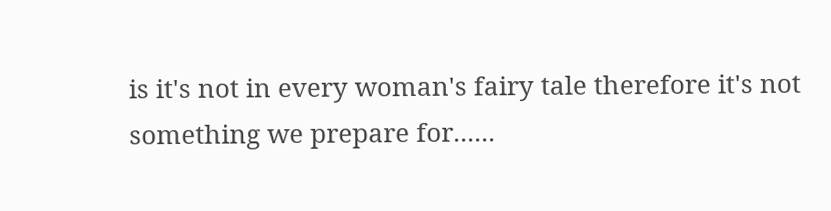is it's not in every woman's fairy tale therefore it's not something we prepare for......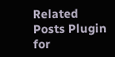Related Posts Plugin for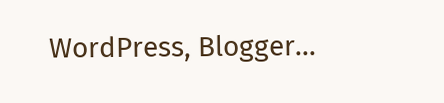WordPress, Blogger...